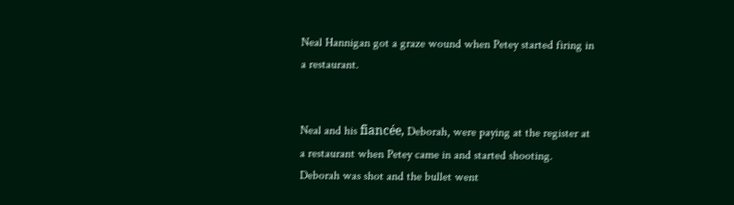Neal Hannigan got a graze wound when Petey started firing in a restaurant.


Neal and his fiancée, Deborah, were paying at the register at a restaurant when Petey came in and started shooting. Deborah was shot and the bullet went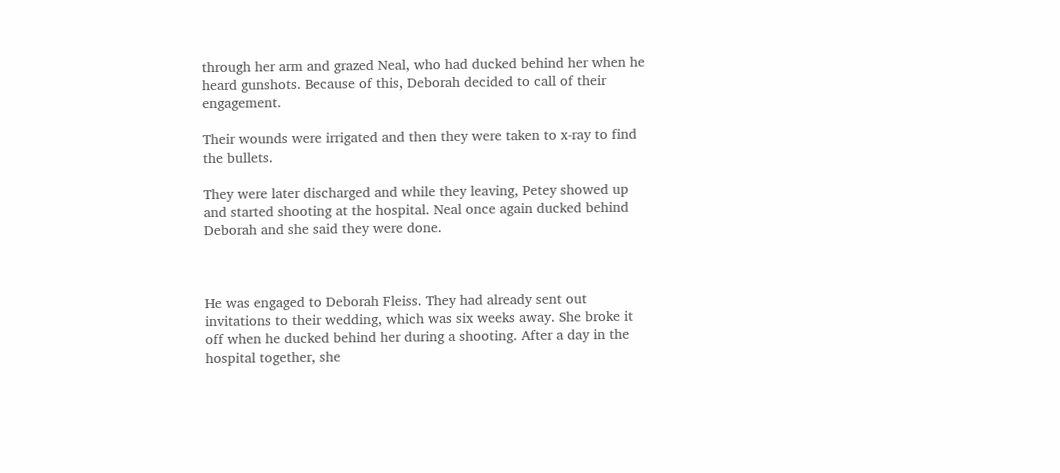through her arm and grazed Neal, who had ducked behind her when he heard gunshots. Because of this, Deborah decided to call of their engagement.

Their wounds were irrigated and then they were taken to x-ray to find the bullets.

They were later discharged and while they leaving, Petey showed up and started shooting at the hospital. Neal once again ducked behind Deborah and she said they were done.



He was engaged to Deborah Fleiss. They had already sent out invitations to their wedding, which was six weeks away. She broke it off when he ducked behind her during a shooting. After a day in the hospital together, she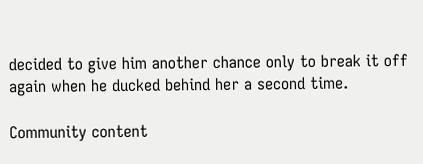decided to give him another chance only to break it off again when he ducked behind her a second time.

Community content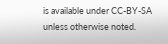is available under CC-BY-SA unless otherwise noted.